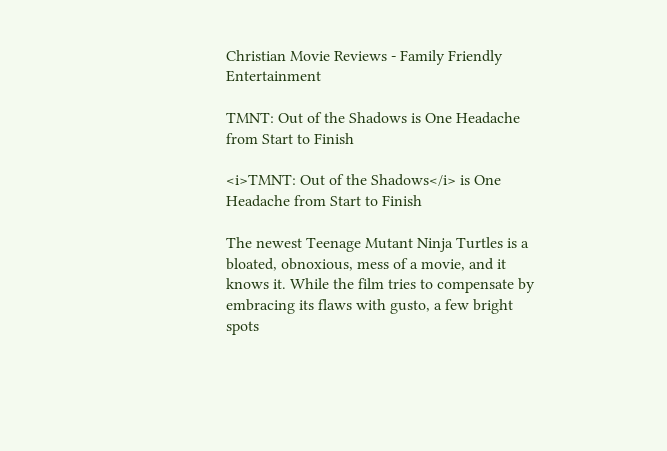Christian Movie Reviews - Family Friendly Entertainment

TMNT: Out of the Shadows is One Headache from Start to Finish

<i>TMNT: Out of the Shadows</i> is One Headache from Start to Finish

The newest Teenage Mutant Ninja Turtles is a bloated, obnoxious, mess of a movie, and it knows it. While the film tries to compensate by embracing its flaws with gusto, a few bright spots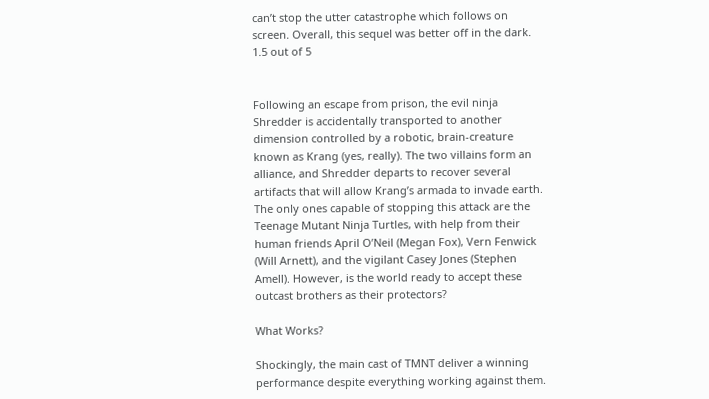can’t stop the utter catastrophe which follows on screen. Overall, this sequel was better off in the dark. 1.5 out of 5


Following an escape from prison, the evil ninja Shredder is accidentally transported to another dimension controlled by a robotic, brain-creature known as Krang (yes, really). The two villains form an alliance, and Shredder departs to recover several artifacts that will allow Krang’s armada to invade earth. The only ones capable of stopping this attack are the Teenage Mutant Ninja Turtles, with help from their human friends April O’Neil (Megan Fox), Vern Fenwick (Will Arnett), and the vigilant Casey Jones (Stephen Amell). However, is the world ready to accept these outcast brothers as their protectors?

What Works?

Shockingly, the main cast of TMNT deliver a winning performance despite everything working against them.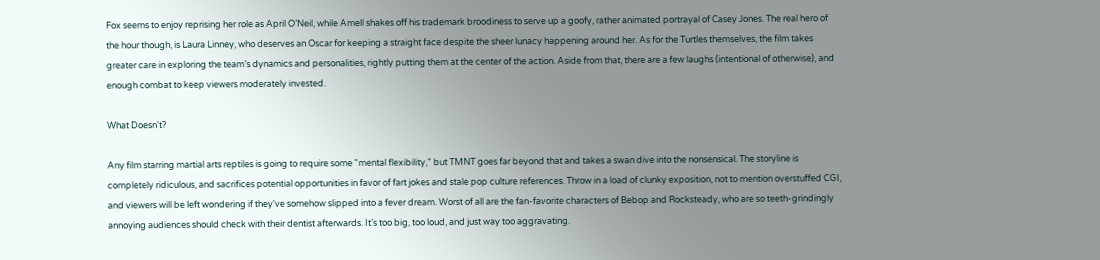Fox seems to enjoy reprising her role as April O’Neil, while Amell shakes off his trademark broodiness to serve up a goofy, rather animated portrayal of Casey Jones. The real hero of the hour though, is Laura Linney, who deserves an Oscar for keeping a straight face despite the sheer lunacy happening around her. As for the Turtles themselves, the film takes greater care in exploring the team’s dynamics and personalities, rightly putting them at the center of the action. Aside from that, there are a few laughs (intentional of otherwise), and enough combat to keep viewers moderately invested.

What Doesn't?

Any film starring martial arts reptiles is going to require some "mental flexibility," but TMNT goes far beyond that and takes a swan dive into the nonsensical. The storyline is completely ridiculous, and sacrifices potential opportunities in favor of fart jokes and stale pop culture references. Throw in a load of clunky exposition, not to mention overstuffed CGI, and viewers will be left wondering if they've somehow slipped into a fever dream. Worst of all are the fan-favorite characters of Bebop and Rocksteady, who are so teeth-grindingly annoying audiences should check with their dentist afterwards. It’s too big, too loud, and just way too aggravating.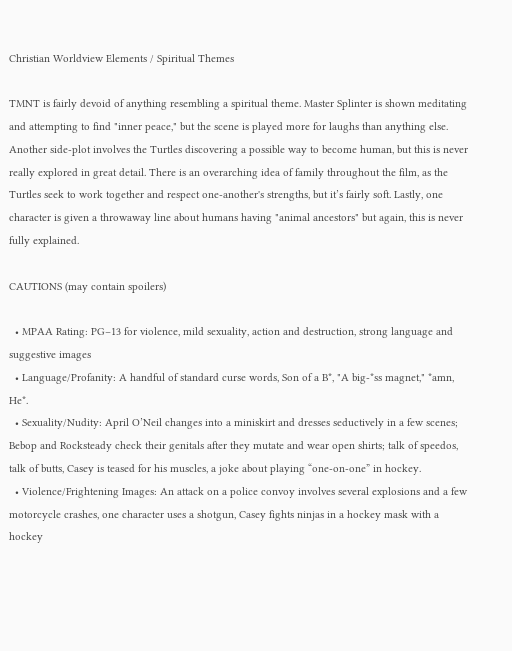Christian Worldview Elements / Spiritual Themes

TMNT is fairly devoid of anything resembling a spiritual theme. Master Splinter is shown meditating and attempting to find "inner peace," but the scene is played more for laughs than anything else. Another side-plot involves the Turtles discovering a possible way to become human, but this is never really explored in great detail. There is an overarching idea of family throughout the film, as the Turtles seek to work together and respect one-another's strengths, but it’s fairly soft. Lastly, one character is given a throwaway line about humans having "animal ancestors" but again, this is never fully explained.

CAUTIONS (may contain spoilers)

  • MPAA Rating: PG–13 for violence, mild sexuality, action and destruction, strong language and suggestive images
  • Language/Profanity: A handful of standard curse words, Son of a B*, "A big-*ss magnet," *amn, He*.
  • Sexuality/Nudity: April O’Neil changes into a miniskirt and dresses seductively in a few scenes; Bebop and Rocksteady check their genitals after they mutate and wear open shirts; talk of speedos, talk of butts, Casey is teased for his muscles, a joke about playing “one-on-one” in hockey.
  • Violence/Frightening Images: An attack on a police convoy involves several explosions and a few motorcycle crashes, one character uses a shotgun, Casey fights ninjas in a hockey mask with a hockey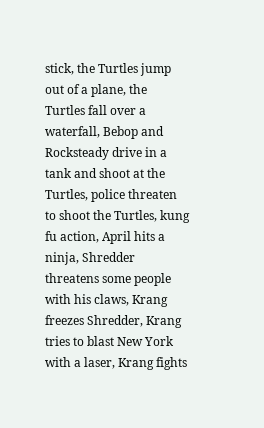stick, the Turtles jump out of a plane, the Turtles fall over a waterfall, Bebop and Rocksteady drive in a tank and shoot at the Turtles, police threaten to shoot the Turtles, kung fu action, April hits a ninja, Shredder threatens some people with his claws, Krang freezes Shredder, Krang tries to blast New York with a laser, Krang fights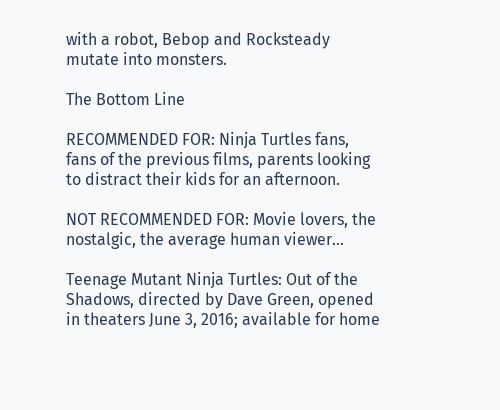with a robot, Bebop and Rocksteady mutate into monsters.

The Bottom Line

RECOMMENDED FOR: Ninja Turtles fans, fans of the previous films, parents looking to distract their kids for an afternoon.

NOT RECOMMENDED FOR: Movie lovers, the nostalgic, the average human viewer...

Teenage Mutant Ninja Turtles: Out of the Shadows, directed by Dave Green, opened in theaters June 3, 2016; available for home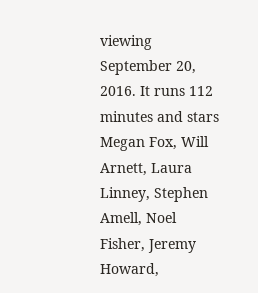viewing September 20, 2016. It runs 112 minutes and stars Megan Fox, Will Arnett, Laura Linney, Stephen Amell, Noel Fisher, Jeremy Howard,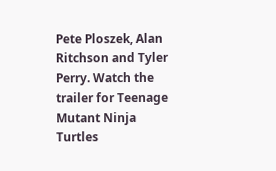Pete Ploszek, Alan Ritchson and Tyler Perry. Watch the trailer for Teenage Mutant Ninja Turtles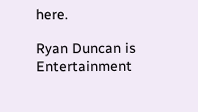here.

Ryan Duncan is Entertainment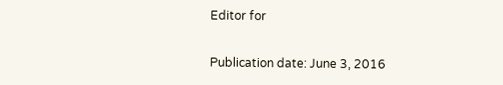Editor for

Publication date: June 3, 2016